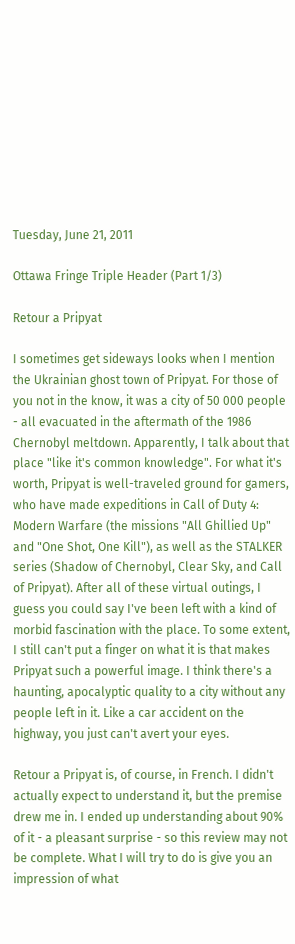Tuesday, June 21, 2011

Ottawa Fringe Triple Header (Part 1/3)

Retour a Pripyat

I sometimes get sideways looks when I mention the Ukrainian ghost town of Pripyat. For those of you not in the know, it was a city of 50 000 people - all evacuated in the aftermath of the 1986 Chernobyl meltdown. Apparently, I talk about that place "like it's common knowledge". For what it's worth, Pripyat is well-traveled ground for gamers, who have made expeditions in Call of Duty 4: Modern Warfare (the missions "All Ghillied Up" and "One Shot, One Kill"), as well as the STALKER series (Shadow of Chernobyl, Clear Sky, and Call of Pripyat). After all of these virtual outings, I guess you could say I've been left with a kind of morbid fascination with the place. To some extent, I still can't put a finger on what it is that makes Pripyat such a powerful image. I think there's a haunting, apocalyptic quality to a city without any people left in it. Like a car accident on the highway, you just can't avert your eyes.

Retour a Pripyat is, of course, in French. I didn't actually expect to understand it, but the premise drew me in. I ended up understanding about 90% of it - a pleasant surprise - so this review may not be complete. What I will try to do is give you an impression of what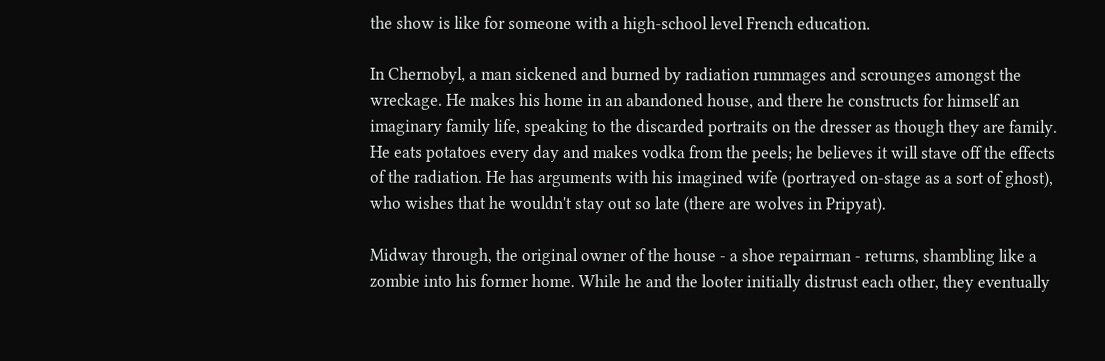the show is like for someone with a high-school level French education.

In Chernobyl, a man sickened and burned by radiation rummages and scrounges amongst the wreckage. He makes his home in an abandoned house, and there he constructs for himself an imaginary family life, speaking to the discarded portraits on the dresser as though they are family. He eats potatoes every day and makes vodka from the peels; he believes it will stave off the effects of the radiation. He has arguments with his imagined wife (portrayed on-stage as a sort of ghost), who wishes that he wouldn't stay out so late (there are wolves in Pripyat).

Midway through, the original owner of the house - a shoe repairman - returns, shambling like a zombie into his former home. While he and the looter initially distrust each other, they eventually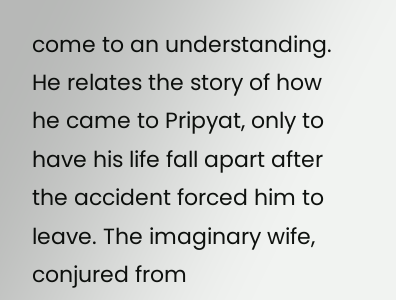come to an understanding. He relates the story of how he came to Pripyat, only to have his life fall apart after the accident forced him to leave. The imaginary wife, conjured from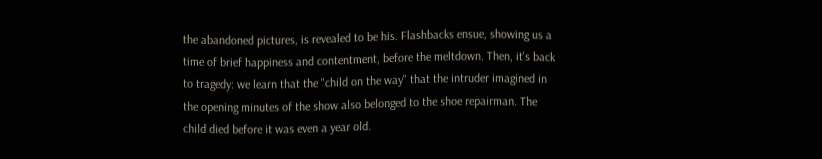the abandoned pictures, is revealed to be his. Flashbacks ensue, showing us a time of brief happiness and contentment, before the meltdown. Then, it's back to tragedy: we learn that the "child on the way" that the intruder imagined in the opening minutes of the show also belonged to the shoe repairman. The child died before it was even a year old.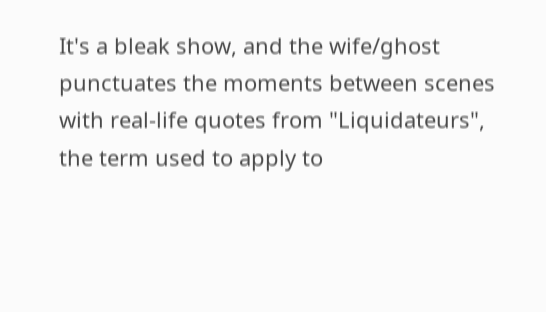It's a bleak show, and the wife/ghost punctuates the moments between scenes with real-life quotes from "Liquidateurs", the term used to apply to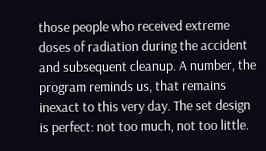those people who received extreme doses of radiation during the accident and subsequent cleanup. A number, the program reminds us, that remains inexact to this very day. The set design is perfect: not too much, not too little.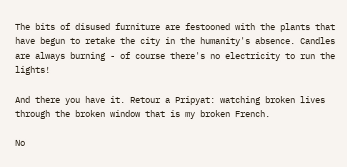The bits of disused furniture are festooned with the plants that have begun to retake the city in the humanity's absence. Candles are always burning - of course there's no electricity to run the lights!

And there you have it. Retour a Pripyat: watching broken lives through the broken window that is my broken French.

No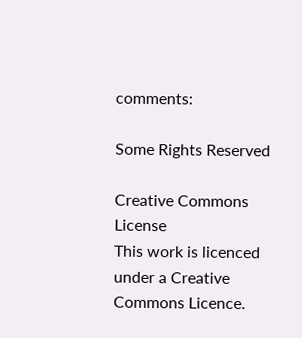comments:

Some Rights Reserved

Creative Commons License
This work is licenced under a Creative Commons Licence.